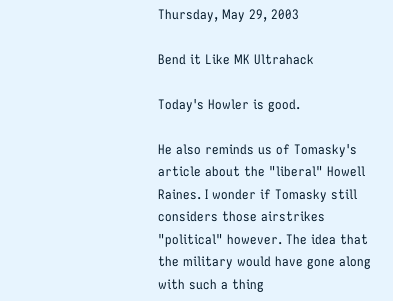Thursday, May 29, 2003

Bend it Like MK Ultrahack

Today's Howler is good.

He also reminds us of Tomasky's article about the "liberal" Howell Raines. I wonder if Tomasky still considers those airstrikes "political" however. The idea that the military would have gone along with such a thing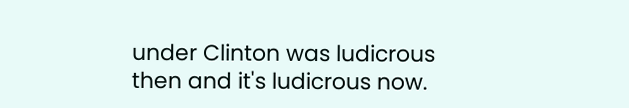under Clinton was ludicrous then and it's ludicrous now.